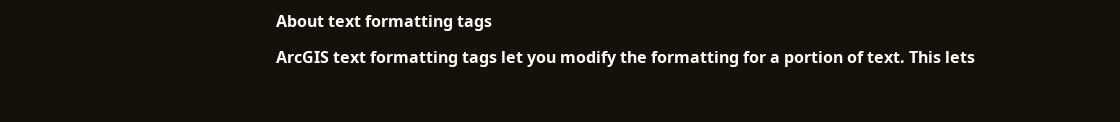About text formatting tags

ArcGIS text formatting tags let you modify the formatting for a portion of text. This lets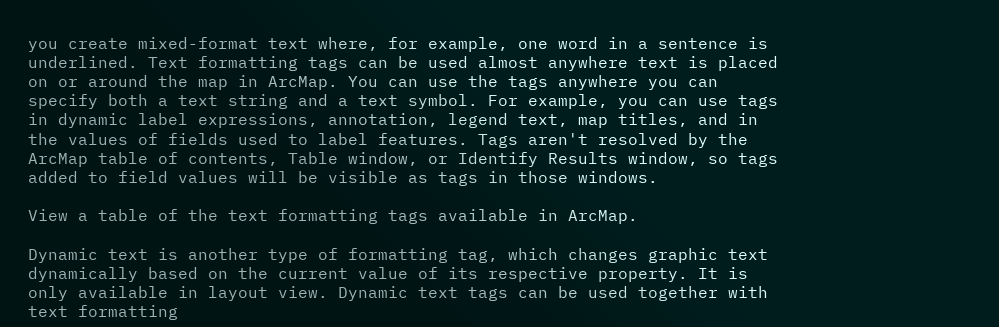you create mixed-format text where, for example, one word in a sentence is underlined. Text formatting tags can be used almost anywhere text is placed on or around the map in ArcMap. You can use the tags anywhere you can specify both a text string and a text symbol. For example, you can use tags in dynamic label expressions, annotation, legend text, map titles, and in the values of fields used to label features. Tags aren't resolved by the ArcMap table of contents, Table window, or Identify Results window, so tags added to field values will be visible as tags in those windows.

View a table of the text formatting tags available in ArcMap.

Dynamic text is another type of formatting tag, which changes graphic text dynamically based on the current value of its respective property. It is only available in layout view. Dynamic text tags can be used together with text formatting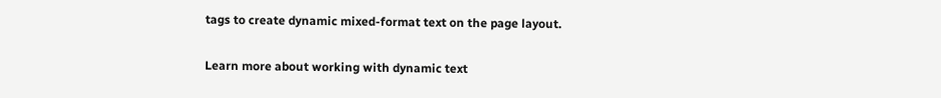tags to create dynamic mixed-format text on the page layout.

Learn more about working with dynamic text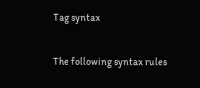Tag syntax

The following syntax rules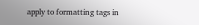apply to formatting tags in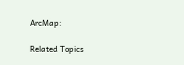ArcMap:

Related Topics